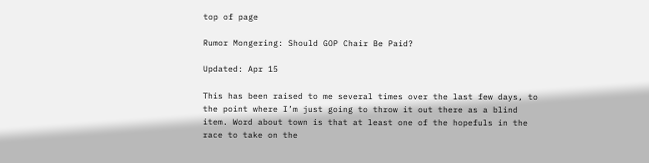top of page

Rumor Mongering: Should GOP Chair Be Paid?

Updated: Apr 15

This has been raised to me several times over the last few days, to the point where I’m just going to throw it out there as a blind item. Word about town is that at least one of the hopefuls in the race to take on the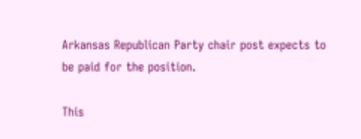Arkansas Republican Party chair post expects to be paid for the position.

This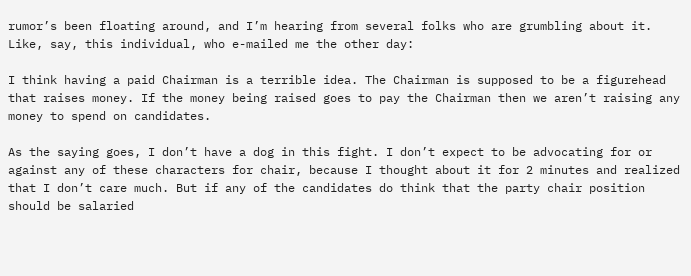rumor’s been floating around, and I’m hearing from several folks who are grumbling about it. Like, say, this individual, who e-mailed me the other day:

I think having a paid Chairman is a terrible idea. The Chairman is supposed to be a figurehead that raises money. If the money being raised goes to pay the Chairman then we aren’t raising any money to spend on candidates.

As the saying goes, I don’t have a dog in this fight. I don’t expect to be advocating for or against any of these characters for chair, because I thought about it for 2 minutes and realized that I don’t care much. But if any of the candidates do think that the party chair position should be salaried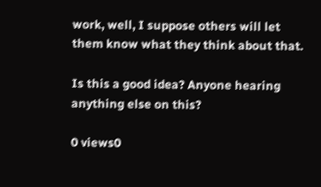work, well, I suppose others will let them know what they think about that.

Is this a good idea? Anyone hearing anything else on this?

0 views0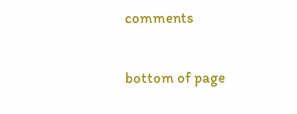comments


bottom of page